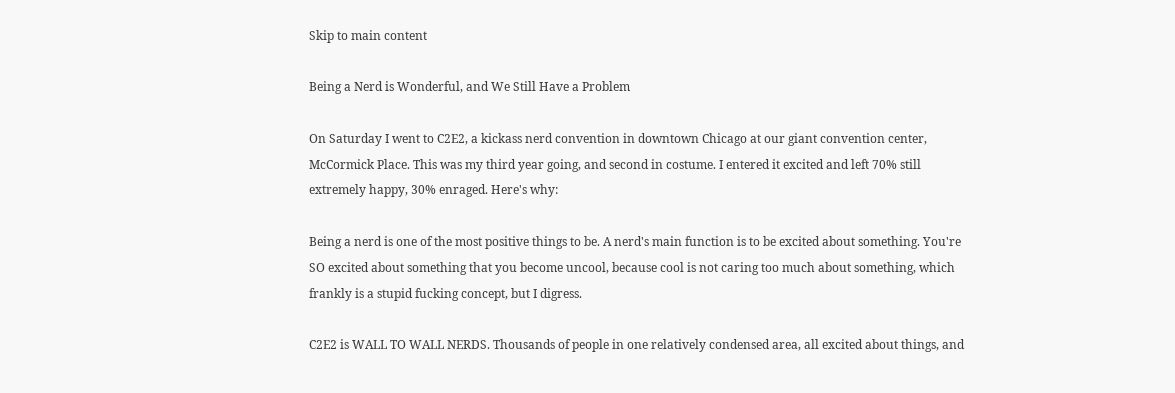Skip to main content

Being a Nerd is Wonderful, and We Still Have a Problem

On Saturday I went to C2E2, a kickass nerd convention in downtown Chicago at our giant convention center, McCormick Place. This was my third year going, and second in costume. I entered it excited and left 70% still extremely happy, 30% enraged. Here's why:

Being a nerd is one of the most positive things to be. A nerd's main function is to be excited about something. You're SO excited about something that you become uncool, because cool is not caring too much about something, which frankly is a stupid fucking concept, but I digress.

C2E2 is WALL TO WALL NERDS. Thousands of people in one relatively condensed area, all excited about things, and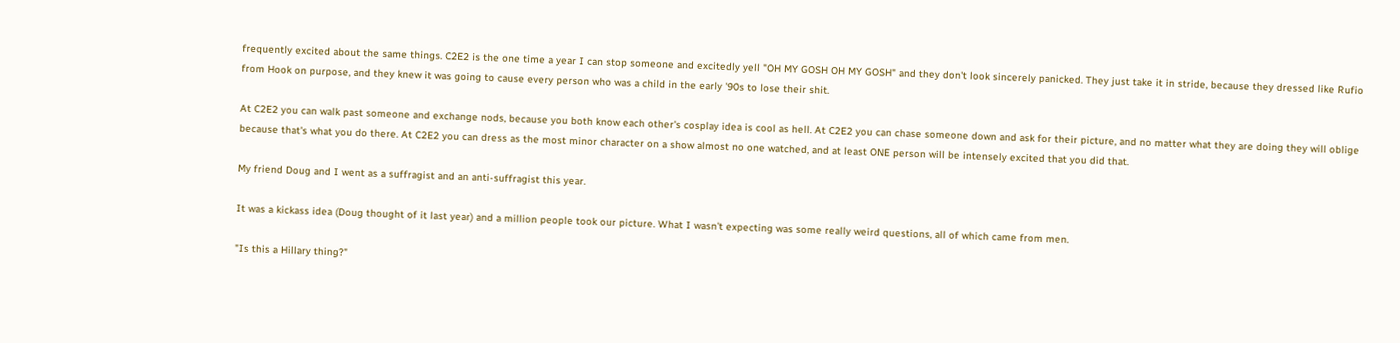frequently excited about the same things. C2E2 is the one time a year I can stop someone and excitedly yell "OH MY GOSH OH MY GOSH" and they don't look sincerely panicked. They just take it in stride, because they dressed like Rufio from Hook on purpose, and they knew it was going to cause every person who was a child in the early '90s to lose their shit.

At C2E2 you can walk past someone and exchange nods, because you both know each other's cosplay idea is cool as hell. At C2E2 you can chase someone down and ask for their picture, and no matter what they are doing they will oblige because that's what you do there. At C2E2 you can dress as the most minor character on a show almost no one watched, and at least ONE person will be intensely excited that you did that.

My friend Doug and I went as a suffragist and an anti-suffragist this year.

It was a kickass idea (Doug thought of it last year) and a million people took our picture. What I wasn't expecting was some really weird questions, all of which came from men.

"Is this a Hillary thing?"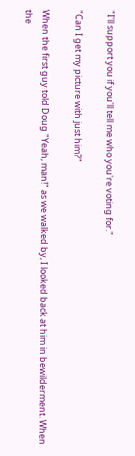"I'll support you if you'll tell me who you're voting for."

"Can I get my picture with just him?"

When the first guy told Doug "Yeah, man!" as we walked by, I looked back at him in bewilderment. When the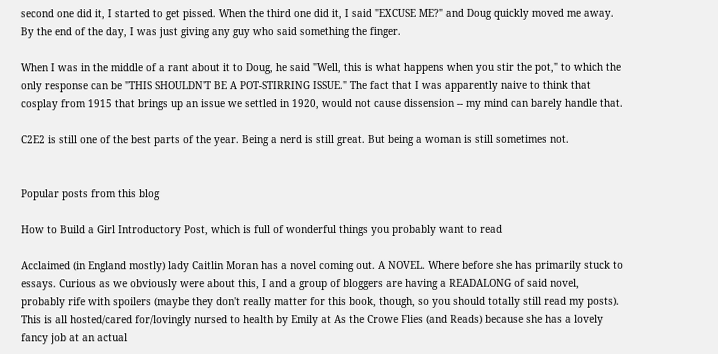second one did it, I started to get pissed. When the third one did it, I said "EXCUSE ME?" and Doug quickly moved me away. By the end of the day, I was just giving any guy who said something the finger.

When I was in the middle of a rant about it to Doug, he said "Well, this is what happens when you stir the pot," to which the only response can be "THIS SHOULDN'T BE A POT-STIRRING ISSUE." The fact that I was apparently naive to think that cosplay from 1915 that brings up an issue we settled in 1920, would not cause dissension -- my mind can barely handle that.

C2E2 is still one of the best parts of the year. Being a nerd is still great. But being a woman is still sometimes not.


Popular posts from this blog

How to Build a Girl Introductory Post, which is full of wonderful things you probably want to read

Acclaimed (in England mostly) lady Caitlin Moran has a novel coming out. A NOVEL. Where before she has primarily stuck to essays. Curious as we obviously were about this, I and a group of bloggers are having a READALONG of said novel, probably rife with spoilers (maybe they don't really matter for this book, though, so you should totally still read my posts). This is all hosted/cared for/lovingly nursed to health by Emily at As the Crowe Flies (and Reads) because she has a lovely fancy job at an actual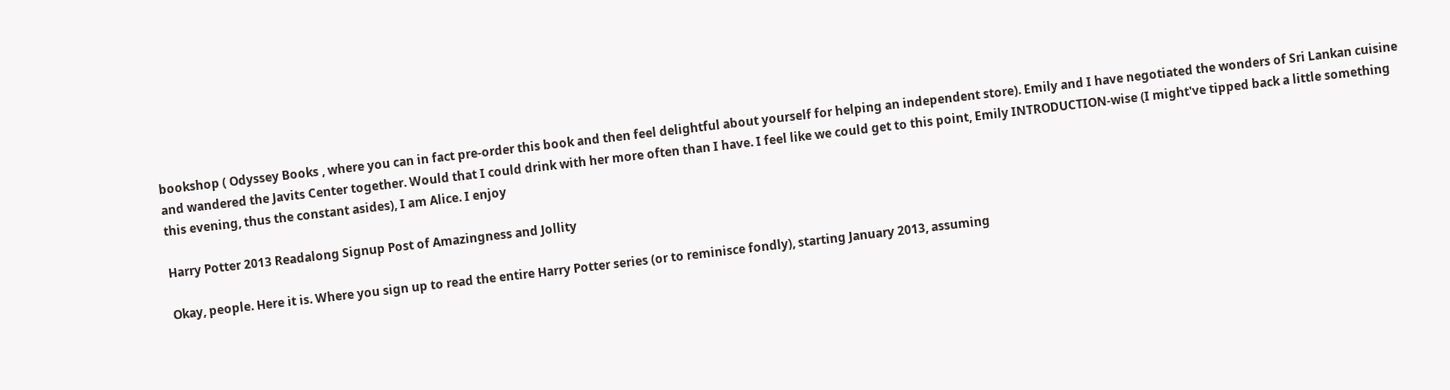bookshop ( Odyssey Books , where you can in fact pre-order this book and then feel delightful about yourself for helping an independent store). Emily and I have negotiated the wonders of Sri Lankan cuisine and wandered the Javits Center together. Would that I could drink with her more often than I have. I feel like we could get to this point, Emily INTRODUCTION-wise (I might've tipped back a little something this evening, thus the constant asides), I am Alice. I enjoy

Harry Potter 2013 Readalong Signup Post of Amazingness and Jollity

Okay, people. Here it is. Where you sign up to read the entire Harry Potter series (or to reminisce fondly), starting January 2013, assuming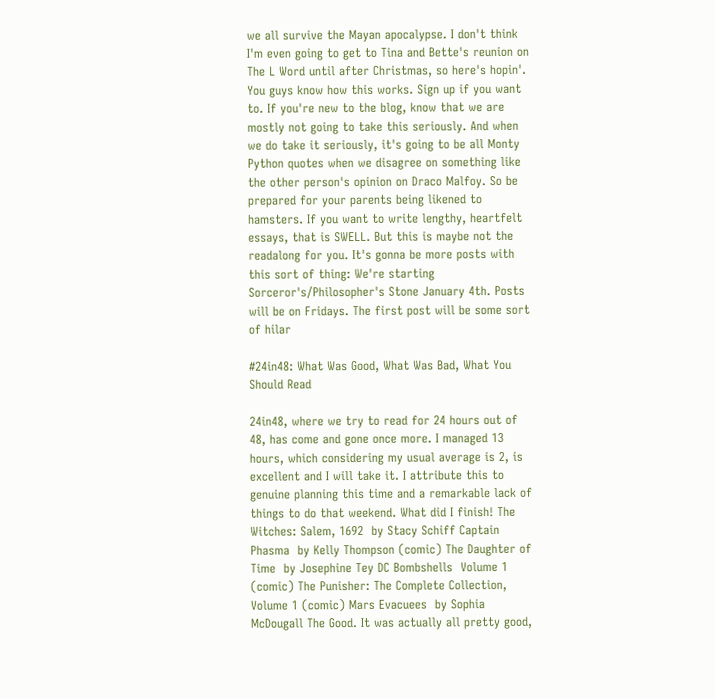we all survive the Mayan apocalypse. I don't think I'm even going to get to Tina and Bette's reunion on The L Word until after Christmas, so here's hopin'. You guys know how this works. Sign up if you want to. If you're new to the blog, know that we are mostly not going to take this seriously. And when we do take it seriously, it's going to be all Monty Python quotes when we disagree on something like the other person's opinion on Draco Malfoy. So be prepared for your parents being likened to hamsters. If you want to write lengthy, heartfelt essays, that is SWELL. But this is maybe not the readalong for you. It's gonna be more posts with this sort of thing: We're starting Sorceror's/Philosopher's Stone January 4th. Posts will be on Fridays. The first post will be some sort of hilar

#24in48: What Was Good, What Was Bad, What You Should Read

24in48, where we try to read for 24 hours out of 48, has come and gone once more. I managed 13 hours, which considering my usual average is 2, is excellent and I will take it. I attribute this to genuine planning this time and a remarkable lack of things to do that weekend. What did I finish! The Witches: Salem, 1692  by Stacy Schiff Captain Phasma  by Kelly Thompson (comic) The Daughter of Time  by Josephine Tey DC Bombshells  Volume 1 (comic) The Punisher: The Complete Collection, Volume 1 (comic) Mars Evacuees  by Sophia McDougall The Good. It was actually all pretty good,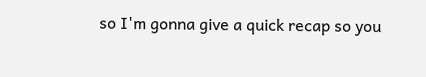so I'm gonna give a quick recap so you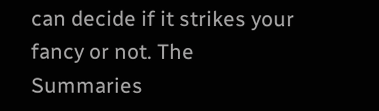can decide if it strikes your fancy or not. The Summaries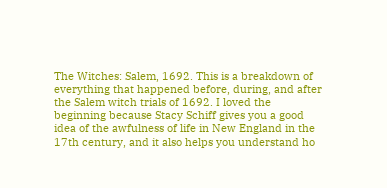The Witches: Salem, 1692. This is a breakdown of everything that happened before, during, and after the Salem witch trials of 1692. I loved the beginning because Stacy Schiff gives you a good idea of the awfulness of life in New England in the 17th century, and it also helps you understand ho